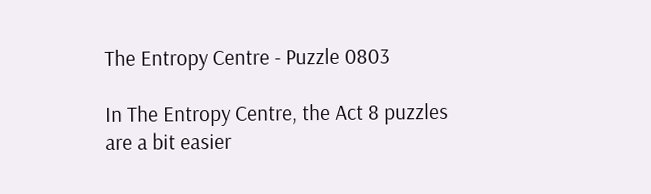The Entropy Centre - Puzzle 0803

In The Entropy Centre, the Act 8 puzzles are a bit easier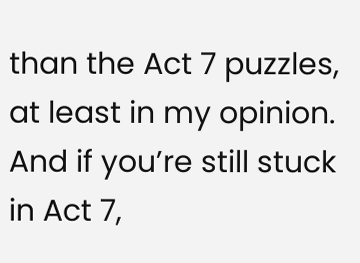than the Act 7 puzzles, at least in my opinion. And if you’re still stuck in Act 7,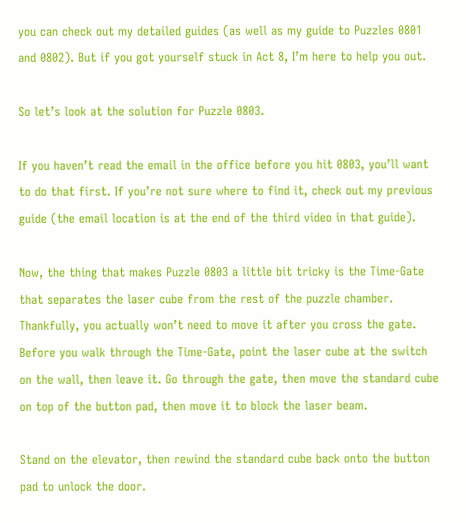you can check out my detailed guides (as well as my guide to Puzzles 0801 and 0802). But if you got yourself stuck in Act 8, I’m here to help you out.

So let’s look at the solution for Puzzle 0803.

If you haven’t read the email in the office before you hit 0803, you’ll want to do that first. If you’re not sure where to find it, check out my previous guide (the email location is at the end of the third video in that guide).

Now, the thing that makes Puzzle 0803 a little bit tricky is the Time-Gate that separates the laser cube from the rest of the puzzle chamber. Thankfully, you actually won’t need to move it after you cross the gate. Before you walk through the Time-Gate, point the laser cube at the switch on the wall, then leave it. Go through the gate, then move the standard cube on top of the button pad, then move it to block the laser beam.

Stand on the elevator, then rewind the standard cube back onto the button pad to unlock the door.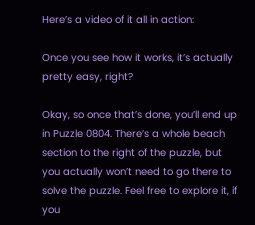Here’s a video of it all in action:

Once you see how it works, it’s actually pretty easy, right?

Okay, so once that’s done, you’ll end up in Puzzle 0804. There’s a whole beach section to the right of the puzzle, but you actually won’t need to go there to solve the puzzle. Feel free to explore it, if you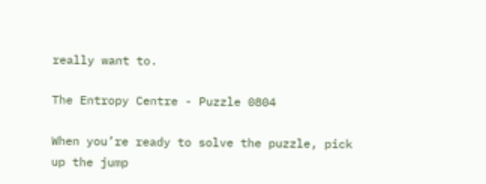really want to.

The Entropy Centre - Puzzle 0804

When you’re ready to solve the puzzle, pick up the jump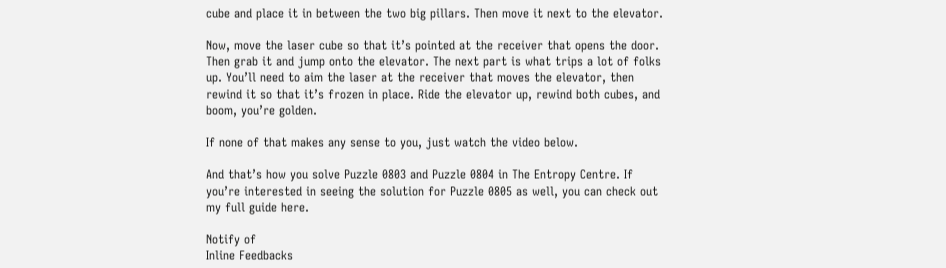cube and place it in between the two big pillars. Then move it next to the elevator.

Now, move the laser cube so that it’s pointed at the receiver that opens the door. Then grab it and jump onto the elevator. The next part is what trips a lot of folks up. You’ll need to aim the laser at the receiver that moves the elevator, then rewind it so that it’s frozen in place. Ride the elevator up, rewind both cubes, and boom, you’re golden.

If none of that makes any sense to you, just watch the video below.

And that’s how you solve Puzzle 0803 and Puzzle 0804 in The Entropy Centre. If you’re interested in seeing the solution for Puzzle 0805 as well, you can check out my full guide here.

Notify of
Inline Feedbacks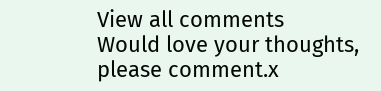View all comments
Would love your thoughts, please comment.x